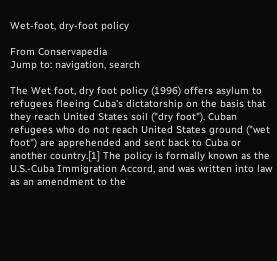Wet-foot, dry-foot policy

From Conservapedia
Jump to: navigation, search

The Wet foot, dry foot policy (1996) offers asylum to refugees fleeing Cuba's dictatorship on the basis that they reach United States soil ("dry foot"). Cuban refugees who do not reach United States ground ("wet foot") are apprehended and sent back to Cuba or another country.[1] The policy is formally known as the U.S.-Cuba Immigration Accord, and was written into law as an amendment to the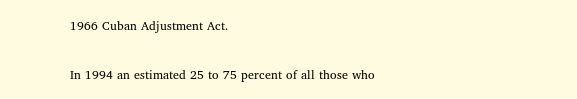1966 Cuban Adjustment Act.

In 1994 an estimated 25 to 75 percent of all those who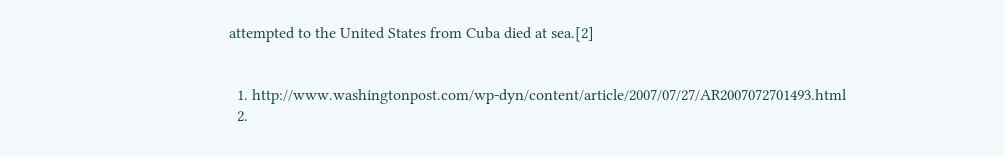attempted to the United States from Cuba died at sea.[2]


  1. http://www.washingtonpost.com/wp-dyn/content/article/2007/07/27/AR2007072701493.html
  2.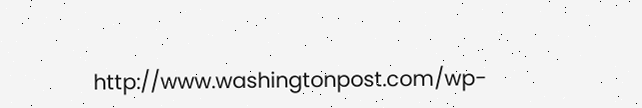http://www.washingtonpost.com/wp-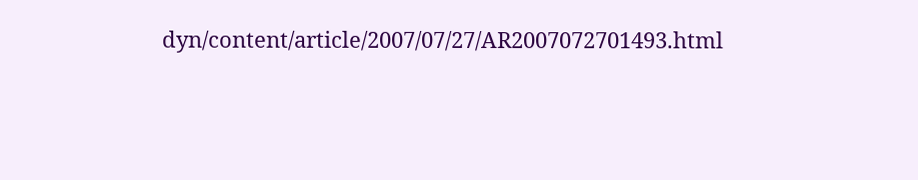dyn/content/article/2007/07/27/AR2007072701493.html